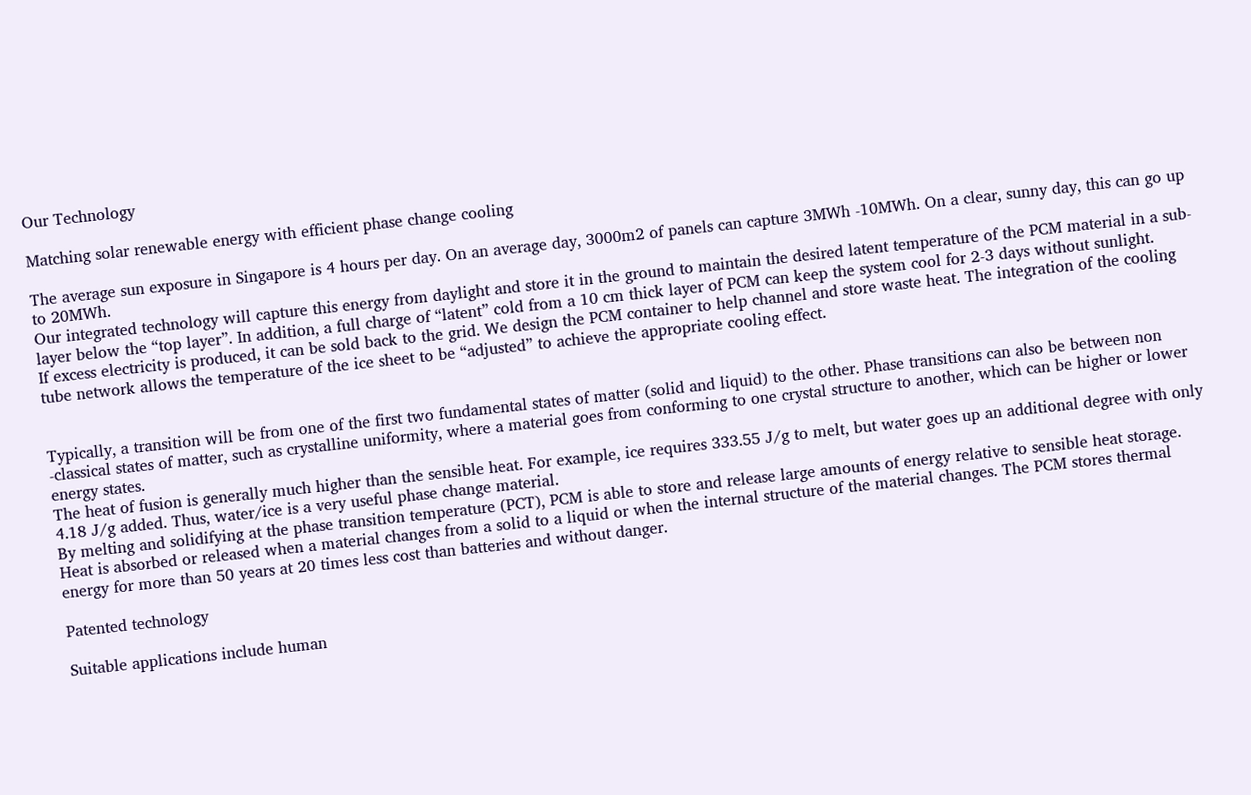Our Technology

Matching solar renewable energy with efficient phase change cooling

The average sun exposure in Singapore is 4 hours per day. On an average day, 3000m2 of panels can capture 3MWh -10MWh. On a clear, sunny day, this can go up to 20MWh.
Our integrated technology will capture this energy from daylight and store it in the ground to maintain the desired latent temperature of the PCM material in a sub-layer below the “top layer”. In addition, a full charge of “latent” cold from a 10 cm thick layer of PCM can keep the system cool for 2-3 days without sunlight.
If excess electricity is produced, it can be sold back to the grid. We design the PCM container to help channel and store waste heat. The integration of the cooling tube network allows the temperature of the ice sheet to be “adjusted” to achieve the appropriate cooling effect.


Typically, a transition will be from one of the first two fundamental states of matter (solid and liquid) to the other. Phase transitions can also be between non -classical states of matter, such as crystalline uniformity, where a material goes from conforming to one crystal structure to another, which can be higher or lower energy states.
The heat of fusion is generally much higher than the sensible heat. For example, ice requires 333.55 J/g to melt, but water goes up an additional degree with only 4.18 J/g added. Thus, water/ice is a very useful phase change material.
By melting and solidifying at the phase transition temperature (PCT), PCM is able to store and release large amounts of energy relative to sensible heat storage. Heat is absorbed or released when a material changes from a solid to a liquid or when the internal structure of the material changes. The PCM stores thermal energy for more than 50 years at 20 times less cost than batteries and without danger.

Patented technology

Suitable applications include human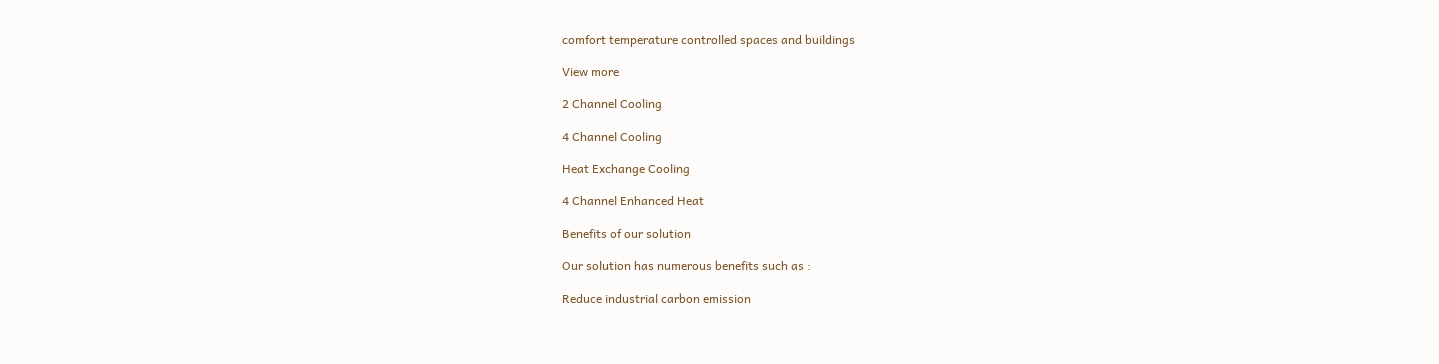comfort temperature controlled spaces and buildings

View more

2 Channel Cooling

4 Channel Cooling

Heat Exchange Cooling

4 Channel Enhanced Heat

Benefits of our solution

Our solution has numerous benefits such as :

Reduce industrial carbon emission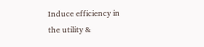Induce efficiency in the utility &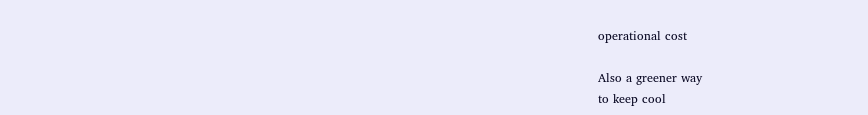operational cost

Also a greener way
to keep cool